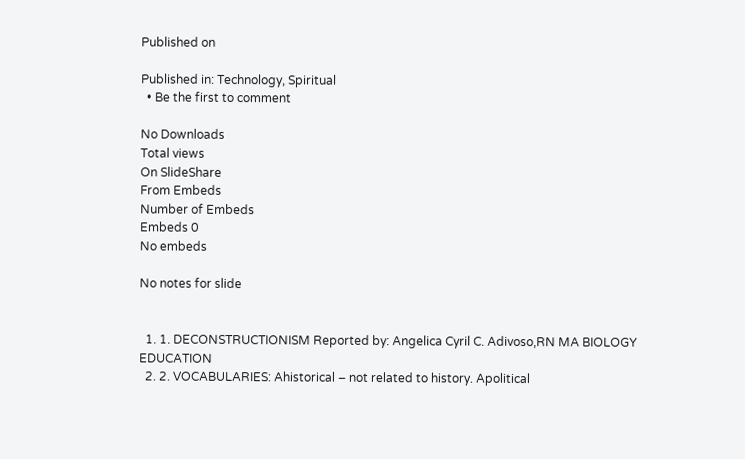Published on

Published in: Technology, Spiritual
  • Be the first to comment

No Downloads
Total views
On SlideShare
From Embeds
Number of Embeds
Embeds 0
No embeds

No notes for slide


  1. 1. DECONSTRUCTIONISM Reported by: Angelica Cyril C. Adivoso,RN MA BIOLOGY EDUCATION
  2. 2. VOCABULARIES: Ahistorical – not related to history. Apolitical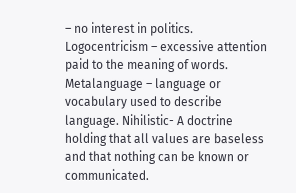– no interest in politics. Logocentricism – excessive attention paid to the meaning of words. Metalanguage – language or vocabulary used to describe language. Nihilistic- A doctrine holding that all values are baseless and that nothing can be known or communicated.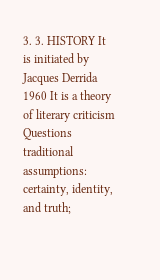3. 3. HISTORY It is initiated by Jacques Derrida 1960 It is a theory of literary criticism Questions traditional assumptions: certainty, identity, and truth;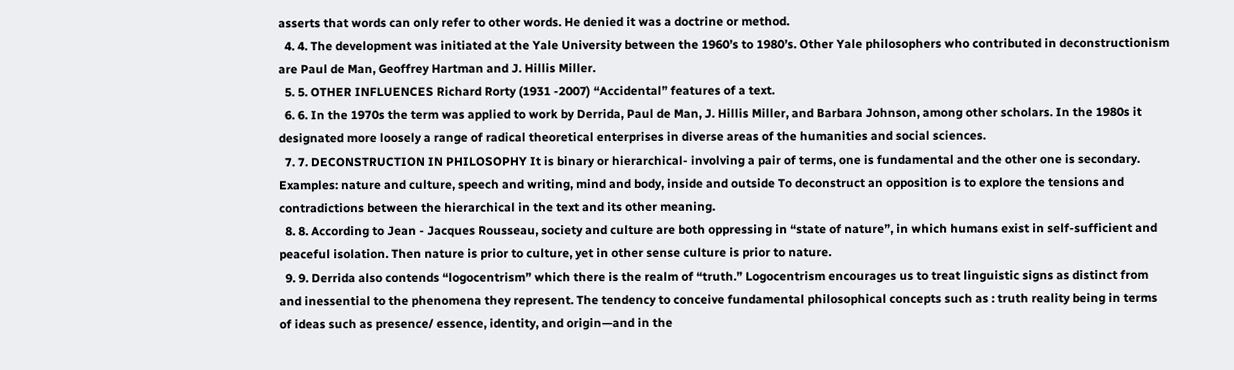asserts that words can only refer to other words. He denied it was a doctrine or method.
  4. 4. The development was initiated at the Yale University between the 1960’s to 1980’s. Other Yale philosophers who contributed in deconstructionism are Paul de Man, Geoffrey Hartman and J. Hillis Miller.
  5. 5. OTHER INFLUENCES Richard Rorty (1931 -2007) “Accidental” features of a text.
  6. 6. In the 1970s the term was applied to work by Derrida, Paul de Man, J. Hillis Miller, and Barbara Johnson, among other scholars. In the 1980s it designated more loosely a range of radical theoretical enterprises in diverse areas of the humanities and social sciences.
  7. 7. DECONSTRUCTION IN PHILOSOPHY It is binary or hierarchical- involving a pair of terms, one is fundamental and the other one is secondary. Examples: nature and culture, speech and writing, mind and body, inside and outside To deconstruct an opposition is to explore the tensions and contradictions between the hierarchical in the text and its other meaning.
  8. 8. According to Jean - Jacques Rousseau, society and culture are both oppressing in “state of nature”, in which humans exist in self-sufficient and peaceful isolation. Then nature is prior to culture, yet in other sense culture is prior to nature.
  9. 9. Derrida also contends “logocentrism” which there is the realm of “truth.” Logocentrism encourages us to treat linguistic signs as distinct from and inessential to the phenomena they represent. The tendency to conceive fundamental philosophical concepts such as : truth reality being in terms of ideas such as presence/ essence, identity, and origin—and in the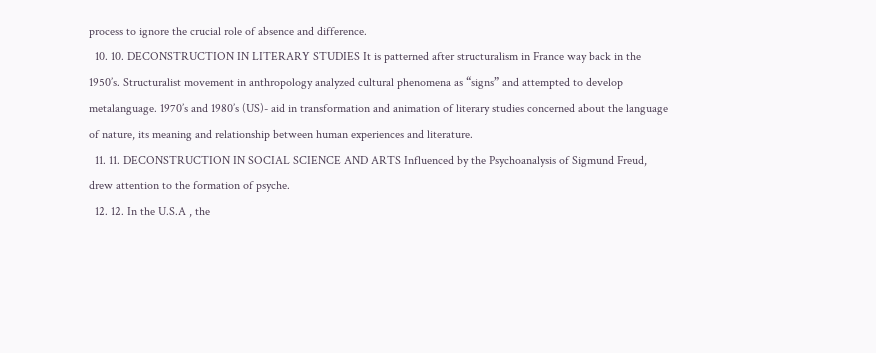process to ignore the crucial role of absence and difference.
  10. 10. DECONSTRUCTION IN LITERARY STUDIES It is patterned after structuralism in France way back in the 1950’s. Structuralist movement in anthropology analyzed cultural phenomena as “signs” and attempted to develop metalanguage. 1970’s and 1980’s (US)- aid in transformation and animation of literary studies concerned about the language of nature, its meaning and relationship between human experiences and literature.
  11. 11. DECONSTRUCTION IN SOCIAL SCIENCE AND ARTS Influenced by the Psychoanalysis of Sigmund Freud, drew attention to the formation of psyche.
  12. 12. In the U.S.A , the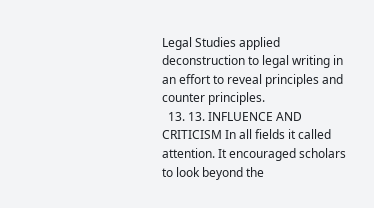Legal Studies applied deconstruction to legal writing in an effort to reveal principles and counter principles.
  13. 13. INFLUENCE AND CRITICISM In all fields it called attention. It encouraged scholars to look beyond the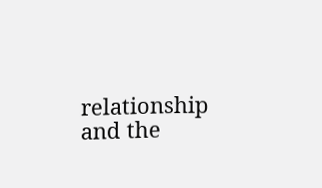relationship and the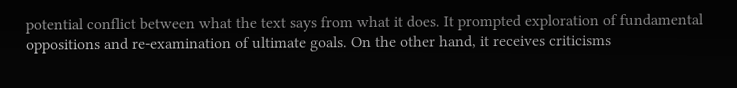potential conflict between what the text says from what it does. It prompted exploration of fundamental oppositions and re-examination of ultimate goals. On the other hand, it receives criticisms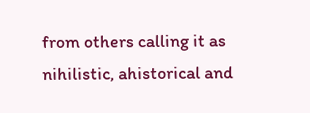from others calling it as nihilistic, ahistorical and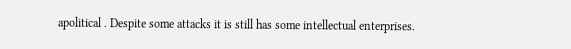apolitical . Despite some attacks it is still has some intellectual enterprises.